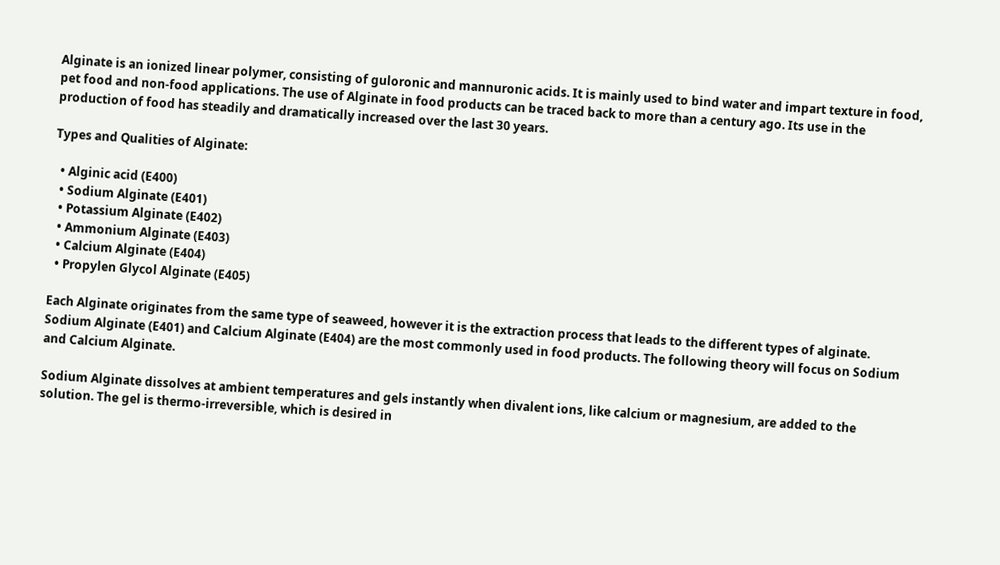Alginate is an ionized linear polymer, consisting of guloronic and mannuronic acids. It is mainly used to bind water and impart texture in food, pet food and non-food applications. The use of Alginate in food products can be traced back to more than a century ago. Its use in the production of food has steadily and dramatically increased over the last 30 years.

Types and Qualities of Alginate:

  • Alginic acid (E400)
  • Sodium Alginate (E401)
  • Potassium Alginate (E402)
  • Ammonium Alginate (E403)
  • Calcium Alginate (E404)
  • Propylen Glycol Alginate (E405)

Each Alginate originates from the same type of seaweed, however it is the extraction process that leads to the different types of alginate. Sodium Alginate (E401) and Calcium Alginate (E404) are the most commonly used in food products. The following theory will focus on Sodium and Calcium Alginate.

Sodium Alginate dissolves at ambient temperatures and gels instantly when divalent ions, like calcium or magnesium, are added to the solution. The gel is thermo-irreversible, which is desired in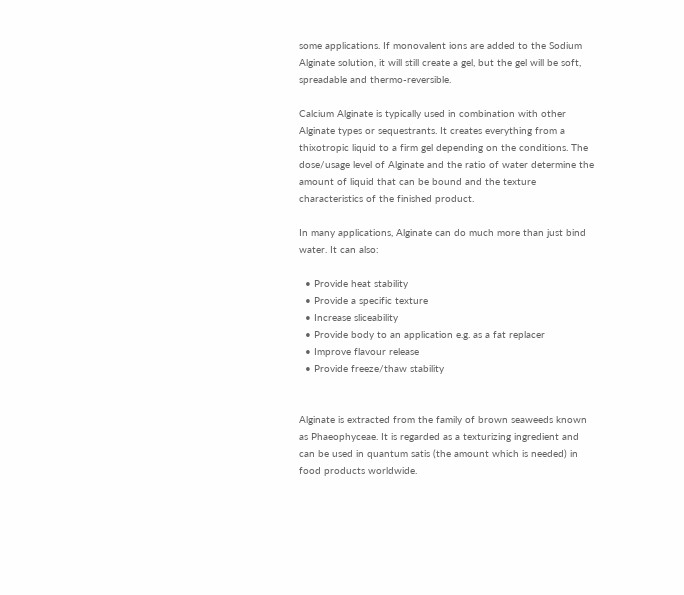some applications. If monovalent ions are added to the Sodium Alginate solution, it will still create a gel, but the gel will be soft, spreadable and thermo-reversible.

Calcium Alginate is typically used in combination with other Alginate types or sequestrants. It creates everything from a thixotropic liquid to a firm gel depending on the conditions. The dose/usage level of Alginate and the ratio of water determine the amount of liquid that can be bound and the texture characteristics of the finished product.

In many applications, Alginate can do much more than just bind water. It can also:

  • Provide heat stability
  • Provide a specific texture
  • Increase sliceability
  • Provide body to an application e.g. as a fat replacer
  • Improve flavour release
  • Provide freeze/thaw stability


Alginate is extracted from the family of brown seaweeds known as Phaeophyceae. It is regarded as a texturizing ingredient and can be used in quantum satis (the amount which is needed) in food products worldwide.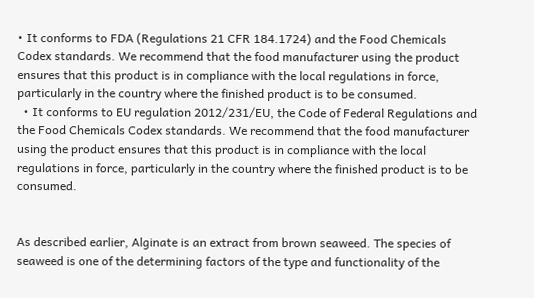• It conforms to FDA (Regulations 21 CFR 184.1724) and the Food Chemicals Codex standards. We recommend that the food manufacturer using the product ensures that this product is in compliance with the local regulations in force, particularly in the country where the finished product is to be consumed.
  • It conforms to EU regulation 2012/231/EU, the Code of Federal Regulations and the Food Chemicals Codex standards. We recommend that the food manufacturer using the product ensures that this product is in compliance with the local regulations in force, particularly in the country where the finished product is to be consumed.


As described earlier, Alginate is an extract from brown seaweed. The species of seaweed is one of the determining factors of the type and functionality of the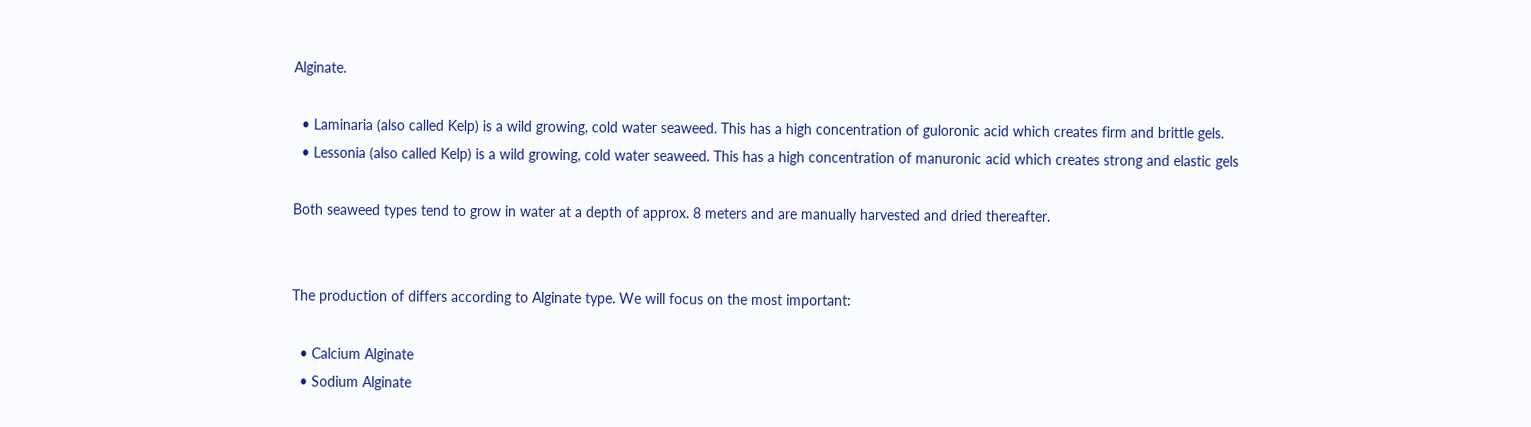Alginate.

  • Laminaria (also called Kelp) is a wild growing, cold water seaweed. This has a high concentration of guloronic acid which creates firm and brittle gels.
  • Lessonia (also called Kelp) is a wild growing, cold water seaweed. This has a high concentration of manuronic acid which creates strong and elastic gels

Both seaweed types tend to grow in water at a depth of approx. 8 meters and are manually harvested and dried thereafter.


The production of differs according to Alginate type. We will focus on the most important:

  • Calcium Alginate
  • Sodium Alginate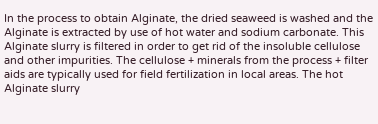In the process to obtain Alginate, the dried seaweed is washed and the Alginate is extracted by use of hot water and sodium carbonate. This Alginate slurry is filtered in order to get rid of the insoluble cellulose and other impurities. The cellulose + minerals from the process + filter aids are typically used for field fertilization in local areas. The hot Alginate slurry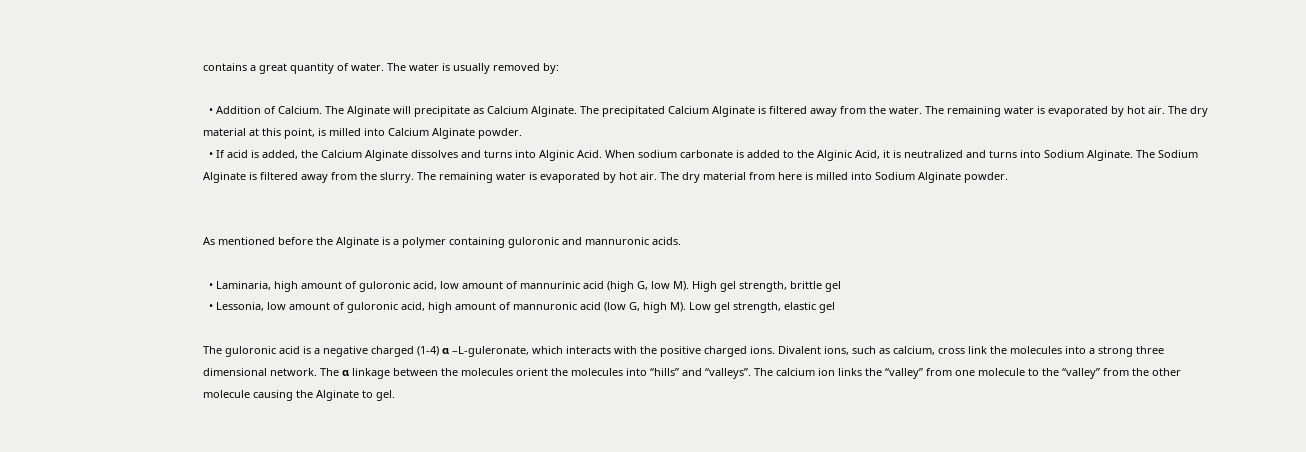contains a great quantity of water. The water is usually removed by:

  • Addition of Calcium. The Alginate will precipitate as Calcium Alginate. The precipitated Calcium Alginate is filtered away from the water. The remaining water is evaporated by hot air. The dry material at this point, is milled into Calcium Alginate powder.
  • If acid is added, the Calcium Alginate dissolves and turns into Alginic Acid. When sodium carbonate is added to the Alginic Acid, it is neutralized and turns into Sodium Alginate. The Sodium Alginate is filtered away from the slurry. The remaining water is evaporated by hot air. The dry material from here is milled into Sodium Alginate powder.


As mentioned before the Alginate is a polymer containing guloronic and mannuronic acids.

  • Laminaria, high amount of guloronic acid, low amount of mannurinic acid (high G, low M). High gel strength, brittle gel
  • Lessonia, low amount of guloronic acid, high amount of mannuronic acid (low G, high M). Low gel strength, elastic gel

The guloronic acid is a negative charged (1-4) α –L-guleronate, which interacts with the positive charged ions. Divalent ions, such as calcium, cross link the molecules into a strong three dimensional network. The α linkage between the molecules orient the molecules into “hills” and “valleys”. The calcium ion links the “valley” from one molecule to the “valley” from the other molecule causing the Alginate to gel.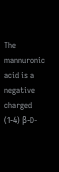The mannuronic acid is a negative charged (1-4) β-D-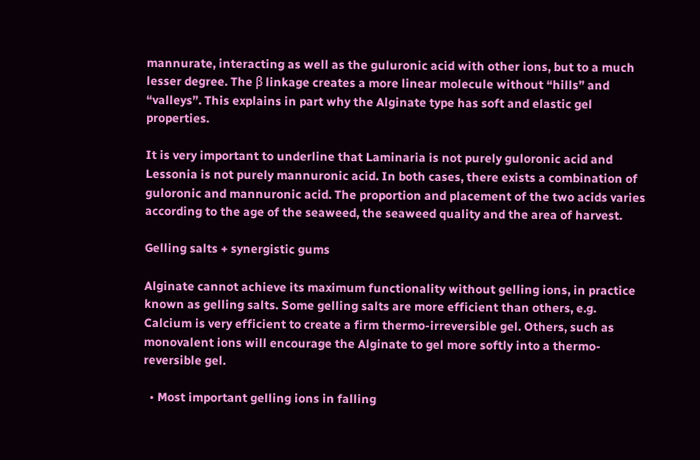mannurate, interacting as well as the guluronic acid with other ions, but to a much lesser degree. The β linkage creates a more linear molecule without “hills” and “valleys”. This explains in part why the Alginate type has soft and elastic gel properties.

It is very important to underline that Laminaria is not purely guloronic acid and Lessonia is not purely mannuronic acid. In both cases, there exists a combination of guloronic and mannuronic acid. The proportion and placement of the two acids varies according to the age of the seaweed, the seaweed quality and the area of harvest.

Gelling salts + synergistic gums

Alginate cannot achieve its maximum functionality without gelling ions, in practice known as gelling salts. Some gelling salts are more efficient than others, e.g. Calcium is very efficient to create a firm thermo-irreversible gel. Others, such as monovalent ions will encourage the Alginate to gel more softly into a thermo-reversible gel.

  • Most important gelling ions in falling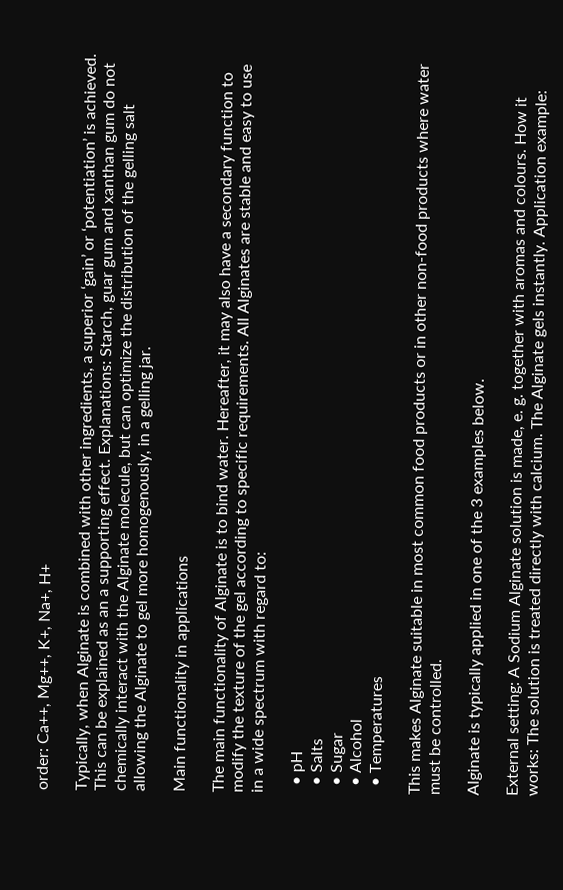order: Ca++, Mg++, K+, Na+, H+

Typically, when Alginate is combined with other ingredients, a superior ‘gain’ or ‘potentiation’ is achieved. This can be explained as an a supporting effect. Explanations: Starch, guar gum and xanthan gum do not chemically interact with the Alginate molecule, but can optimize the distribution of the gelling salt allowing the Alginate to gel more homogenously, in a gelling jar.

Main functionality in applications

The main functionality of Alginate is to bind water. Hereafter, it may also have a secondary function to modify the texture of the gel according to specific requirements. All Alginates are stable and easy to use in a wide spectrum with regard to:

  • pH
  • Salts
  • Sugar
  • Alcohol
  • Temperatures

This makes Alginate suitable in most common food products or in other non-food products where water must be controlled.

Alginate is typically applied in one of the 3 examples below.

External setting: A Sodium Alginate solution is made, e. g. together with aromas and colours. How it works: The solution is treated directly with calcium. The Alginate gels instantly. Application example: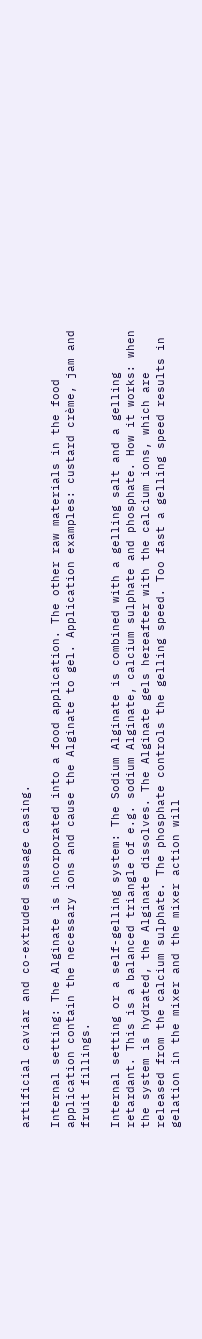artificial caviar and co-extruded sausage casing.

Internal setting: The Alginate is incorporated into a food application. The other raw materials in the food application contain the necessary ions and cause the Alginate to gel. Application examples: custard crème, jam and fruit fillings.

Internal setting or a self-gelling system: The Sodium Alginate is combined with a gelling salt and a gelling retardant. This is a balanced triangle of e.g. sodium Alginate, calcium sulphate and phosphate. How it works: when the system is hydrated, the Alginate dissolves. The Alginate gels hereafter with the calcium ions, which are released from the calcium sulphate. The phosphate controls the gelling speed. Too fast a gelling speed results in gelation in the mixer and the mixer action will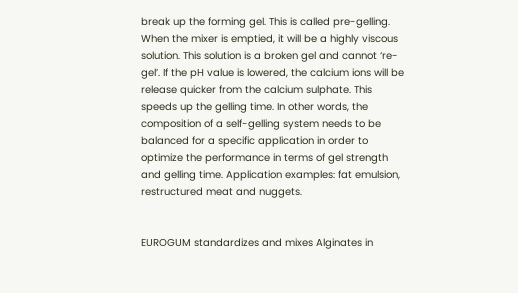break up the forming gel. This is called pre-gelling. When the mixer is emptied, it will be a highly viscous solution. This solution is a broken gel and cannot ‘re-gel’. If the pH value is lowered, the calcium ions will be release quicker from the calcium sulphate. This speeds up the gelling time. In other words, the composition of a self-gelling system needs to be balanced for a specific application in order to optimize the performance in terms of gel strength and gelling time. Application examples: fat emulsion, restructured meat and nuggets.


EUROGUM standardizes and mixes Alginates in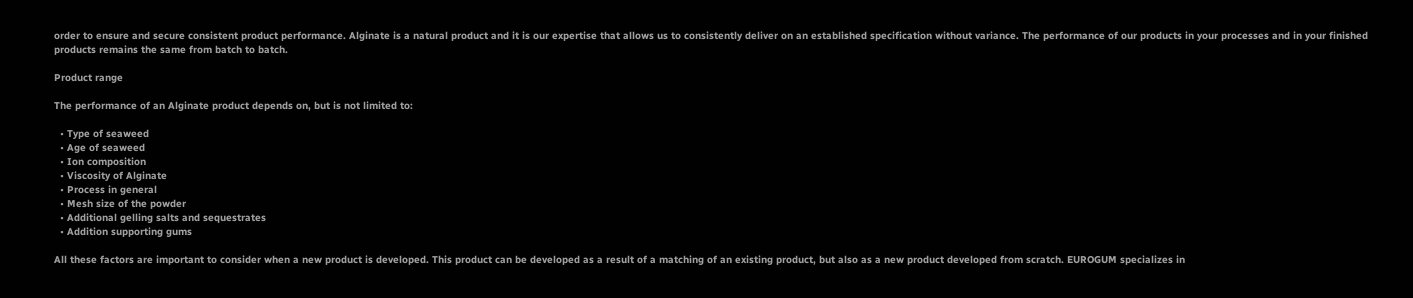order to ensure and secure consistent product performance. Alginate is a natural product and it is our expertise that allows us to consistently deliver on an established specification without variance. The performance of our products in your processes and in your finished products remains the same from batch to batch.

Product range

The performance of an Alginate product depends on, but is not limited to:

  • Type of seaweed
  • Age of seaweed
  • Ion composition
  • Viscosity of Alginate
  • Process in general
  • Mesh size of the powder
  • Additional gelling salts and sequestrates
  • Addition supporting gums

All these factors are important to consider when a new product is developed. This product can be developed as a result of a matching of an existing product, but also as a new product developed from scratch. EUROGUM specializes in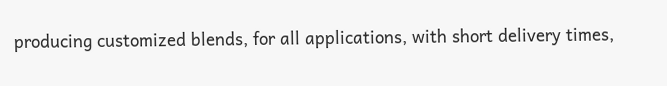producing customized blends, for all applications, with short delivery times,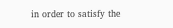in order to satisfy the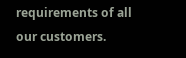requirements of all our customers.